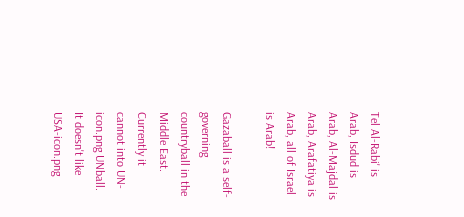Tel Al-Rabi' is Arab, Isdud is Arab, Al-Majdal is Arab, Arafatiya is Arab, all of Israel is Arab!

Gazaball is a self-governing countryball in the Middle East. Currently it cannot into UN-icon.png UNball. It doesn't like USA-icon.png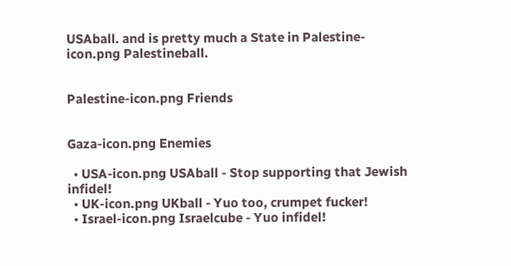USAball. and is pretty much a State in Palestine-icon.png Palestineball.


Palestine-icon.png Friends


Gaza-icon.png Enemies

  • USA-icon.png USAball - Stop supporting that Jewish infidel!
  • UK-icon.png UKball - Yuo too, crumpet fucker!
  • Israel-icon.png Israelcube - Yuo infidel!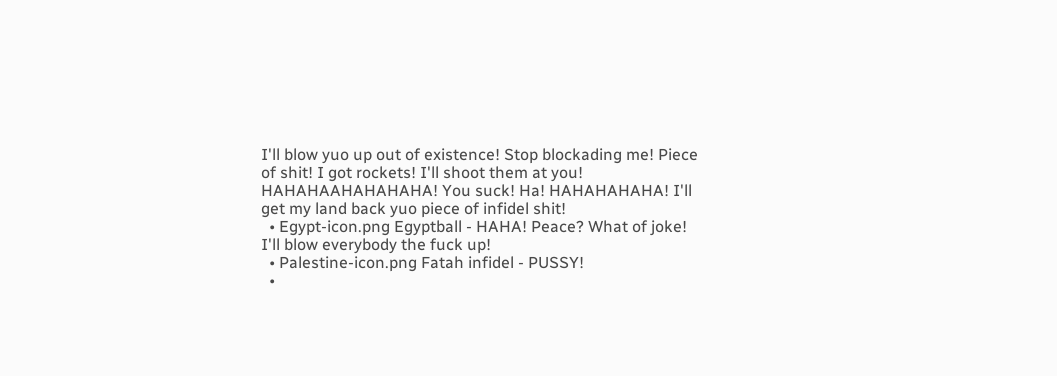I'll blow yuo up out of existence! Stop blockading me! Piece of shit! I got rockets! I'll shoot them at you! HAHAHAAHAHAHAHA! You suck! Ha! HAHAHAHAHA! I'll get my land back yuo piece of infidel shit!
  • Egypt-icon.png Egyptball - HAHA! Peace? What of joke! I'll blow everybody the fuck up!
  • Palestine-icon.png Fatah infidel - PUSSY!
  •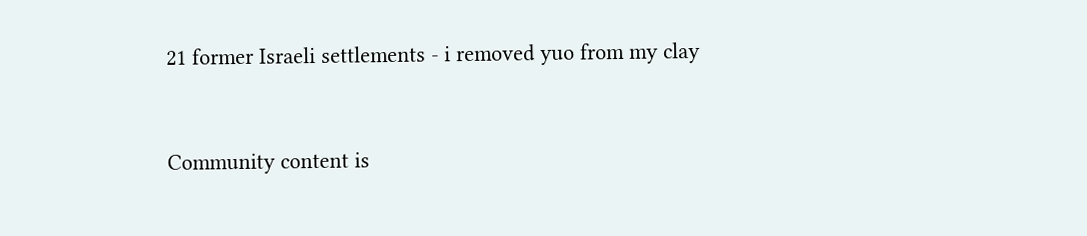21 former Israeli settlements - i removed yuo from my clay



Community content is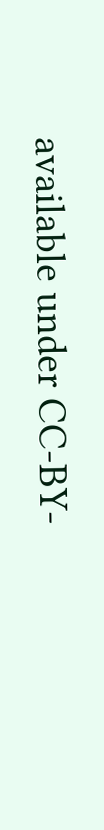available under CC-BY-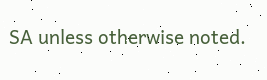SA unless otherwise noted.